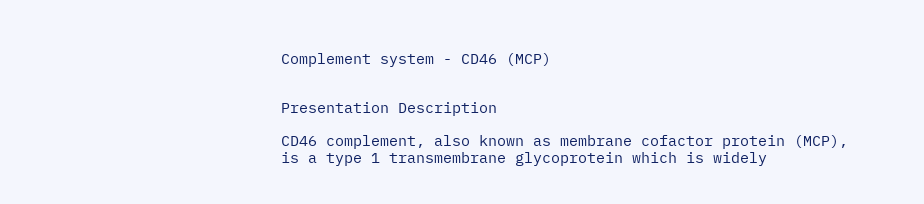Complement system - CD46 (MCP)


Presentation Description

CD46 complement, also known as membrane cofactor protein (MCP), is a type 1 transmembrane glycoprotein which is widely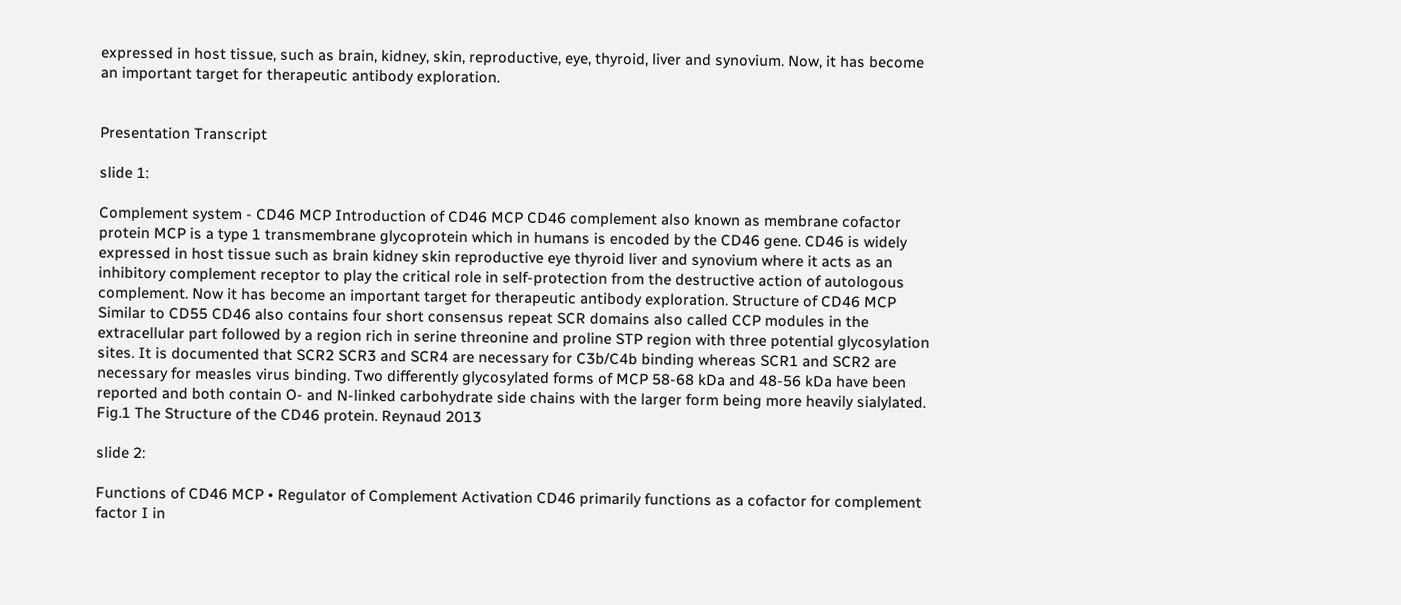expressed in host tissue, such as brain, kidney, skin, reproductive, eye, thyroid, liver and synovium. Now, it has become an important target for therapeutic antibody exploration.


Presentation Transcript

slide 1:

Complement system - CD46 MCP Introduction of CD46 MCP CD46 complement also known as membrane cofactor protein MCP is a type 1 transmembrane glycoprotein which in humans is encoded by the CD46 gene. CD46 is widely expressed in host tissue such as brain kidney skin reproductive eye thyroid liver and synovium where it acts as an inhibitory complement receptor to play the critical role in self-protection from the destructive action of autologous complement. Now it has become an important target for therapeutic antibody exploration. Structure of CD46 MCP Similar to CD55 CD46 also contains four short consensus repeat SCR domains also called CCP modules in the extracellular part followed by a region rich in serine threonine and proline STP region with three potential glycosylation sites. It is documented that SCR2 SCR3 and SCR4 are necessary for C3b/C4b binding whereas SCR1 and SCR2 are necessary for measles virus binding. Two differently glycosylated forms of MCP 58-68 kDa and 48-56 kDa have been reported and both contain O- and N-linked carbohydrate side chains with the larger form being more heavily sialylated. Fig.1 The Structure of the CD46 protein. Reynaud 2013

slide 2:

Functions of CD46 MCP • Regulator of Complement Activation CD46 primarily functions as a cofactor for complement factor I in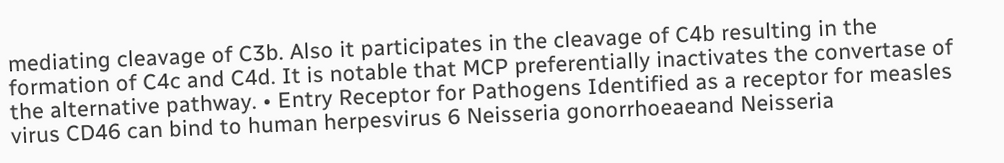mediating cleavage of C3b. Also it participates in the cleavage of C4b resulting in the formation of C4c and C4d. It is notable that MCP preferentially inactivates the convertase of the alternative pathway. • Entry Receptor for Pathogens Identified as a receptor for measles virus CD46 can bind to human herpesvirus 6 Neisseria gonorrhoeaeand Neisseria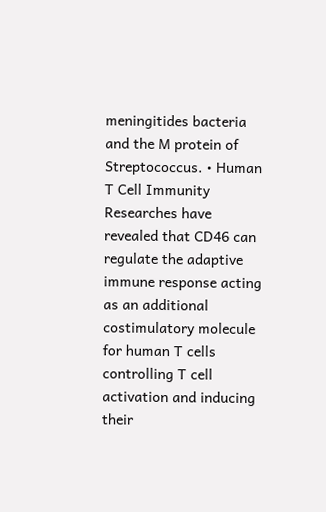meningitides bacteria and the M protein of Streptococcus. • Human T Cell Immunity Researches have revealed that CD46 can regulate the adaptive immune response acting as an additional costimulatory molecule for human T cells controlling T cell activation and inducing their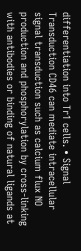differentiation into Tr1 cells. • Signal Transduction CD46 can mediate intracellular signal transduction such as calcium flux NO production and phosphorylation by cross-linking with antibodies or binding of natural ligands at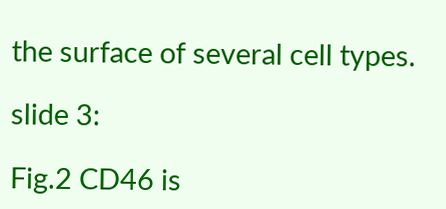the surface of several cell types.

slide 3:

Fig.2 CD46 is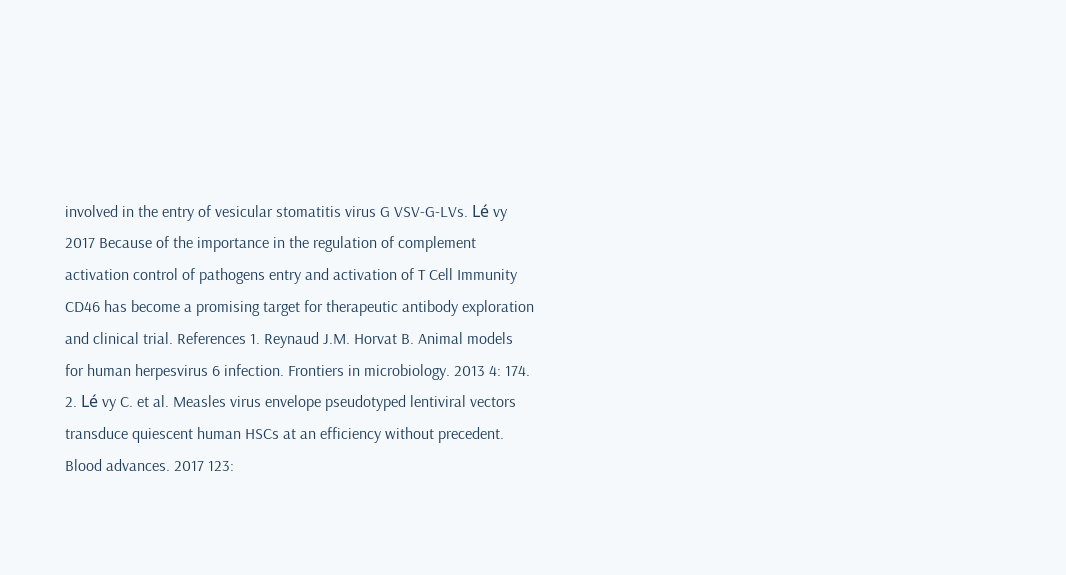involved in the entry of vesicular stomatitis virus G VSV-G-LVs. Lé vy 2017 Because of the importance in the regulation of complement activation control of pathogens entry and activation of T Cell Immunity CD46 has become a promising target for therapeutic antibody exploration and clinical trial. References 1. Reynaud J.M. Horvat B. Animal models for human herpesvirus 6 infection. Frontiers in microbiology. 2013 4: 174. 2. Lé vy C. et al. Measles virus envelope pseudotyped lentiviral vectors transduce quiescent human HSCs at an efficiency without precedent. Blood advances. 2017 123: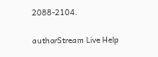2088-2104.

authorStream Live Help